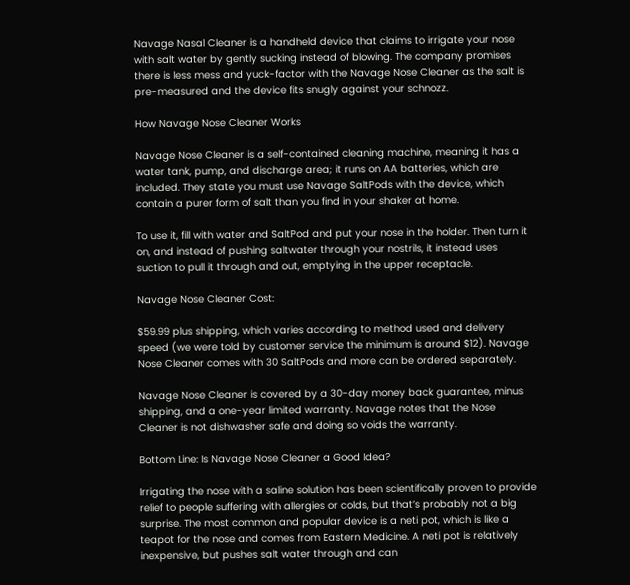Navage Nasal Cleaner is a handheld device that claims to irrigate your nose with salt water by gently sucking instead of blowing. The company promises there is less mess and yuck-factor with the Navage Nose Cleaner as the salt is pre-measured and the device fits snugly against your schnozz.

How Navage Nose Cleaner Works

Navage Nose Cleaner is a self-contained cleaning machine, meaning it has a water tank, pump, and discharge area; it runs on AA batteries, which are included. They state you must use Navage SaltPods with the device, which contain a purer form of salt than you find in your shaker at home.

To use it, fill with water and SaltPod and put your nose in the holder. Then turn it on, and instead of pushing saltwater through your nostrils, it instead uses suction to pull it through and out, emptying in the upper receptacle.

Navage Nose Cleaner Cost:

$59.99 plus shipping, which varies according to method used and delivery speed (we were told by customer service the minimum is around $12). Navage Nose Cleaner comes with 30 SaltPods and more can be ordered separately.

Navage Nose Cleaner is covered by a 30-day money back guarantee, minus shipping, and a one-year limited warranty. Navage notes that the Nose Cleaner is not dishwasher safe and doing so voids the warranty.

Bottom Line: Is Navage Nose Cleaner a Good Idea?

Irrigating the nose with a saline solution has been scientifically proven to provide relief to people suffering with allergies or colds, but that’s probably not a big surprise. The most common and popular device is a neti pot, which is like a teapot for the nose and comes from Eastern Medicine. A neti pot is relatively inexpensive, but pushes salt water through and can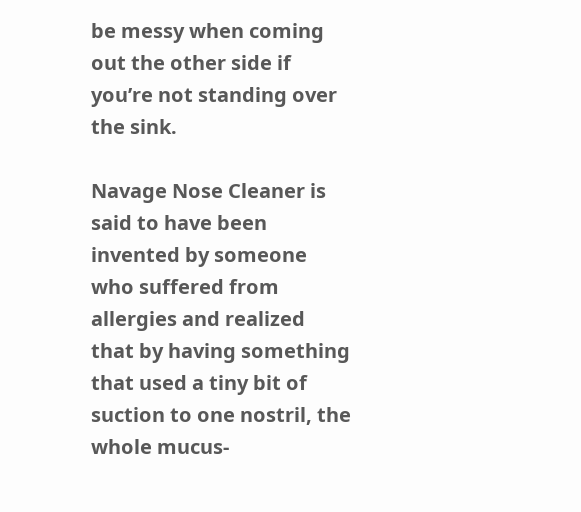be messy when coming out the other side if you’re not standing over the sink.

Navage Nose Cleaner is said to have been invented by someone who suffered from allergies and realized that by having something that used a tiny bit of suction to one nostril, the whole mucus-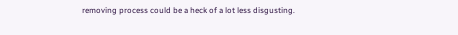removing process could be a heck of a lot less disgusting.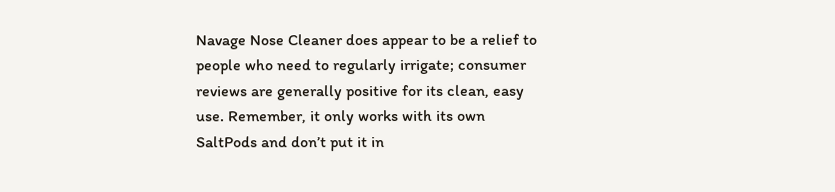Navage Nose Cleaner does appear to be a relief to people who need to regularly irrigate; consumer reviews are generally positive for its clean, easy use. Remember, it only works with its own SaltPods and don’t put it in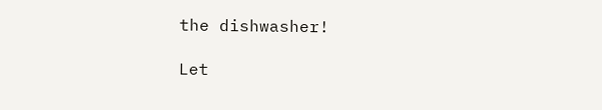the dishwasher!

Let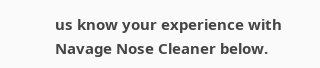us know your experience with Navage Nose Cleaner below.